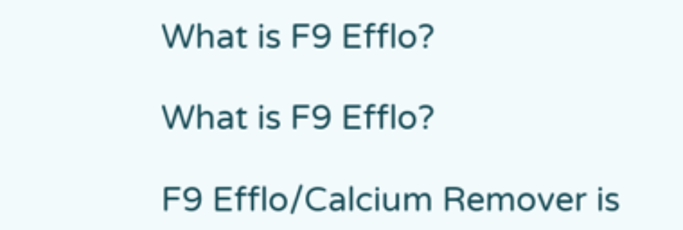What is F9 Efflo?

What is F9 Efflo?

F9 Efflo/Calcium Remover is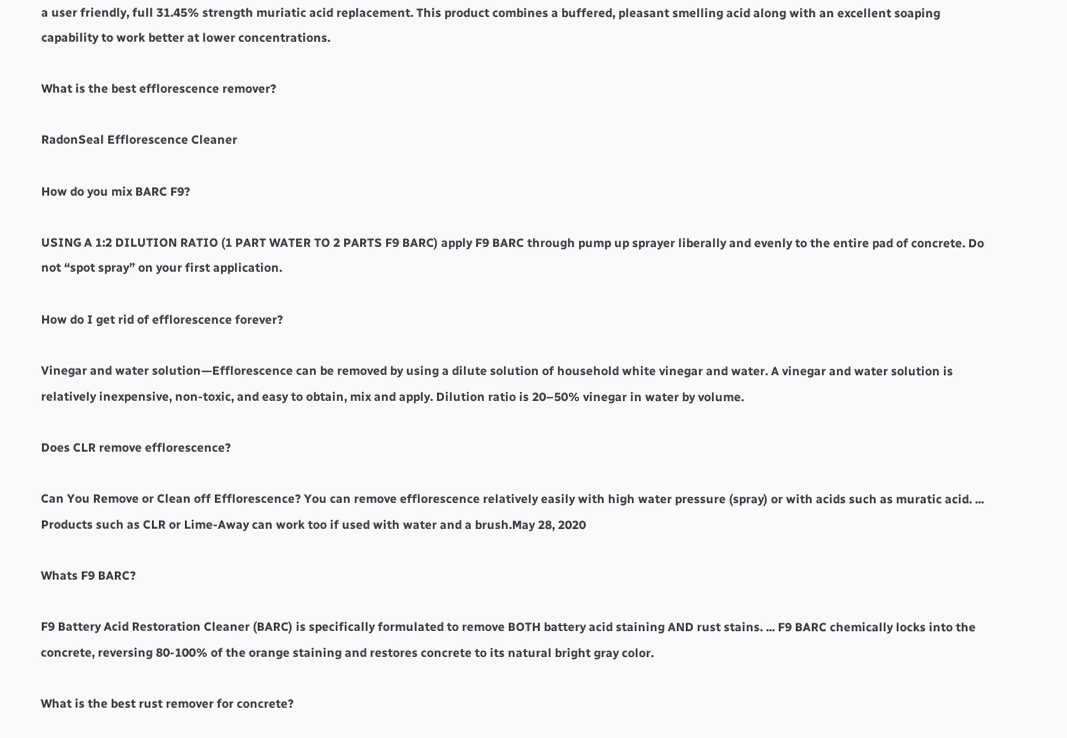a user friendly, full 31.45% strength muriatic acid replacement. This product combines a buffered, pleasant smelling acid along with an excellent soaping capability to work better at lower concentrations.

What is the best efflorescence remover?

RadonSeal Efflorescence Cleaner

How do you mix BARC F9?

USING A 1:2 DILUTION RATIO (1 PART WATER TO 2 PARTS F9 BARC) apply F9 BARC through pump up sprayer liberally and evenly to the entire pad of concrete. Do not “spot spray” on your first application.

How do I get rid of efflorescence forever?

Vinegar and water solution—Efflorescence can be removed by using a dilute solution of household white vinegar and water. A vinegar and water solution is relatively inexpensive, non-toxic, and easy to obtain, mix and apply. Dilution ratio is 20–50% vinegar in water by volume.

Does CLR remove efflorescence?

Can You Remove or Clean off Efflorescence? You can remove efflorescence relatively easily with high water pressure (spray) or with acids such as muratic acid. ... Products such as CLR or Lime-Away can work too if used with water and a brush.May 28, 2020

Whats F9 BARC?

F9 Battery Acid Restoration Cleaner (BARC) is specifically formulated to remove BOTH battery acid staining AND rust stains. ... F9 BARC chemically locks into the concrete, reversing 80-100% of the orange staining and restores concrete to its natural bright gray color.

What is the best rust remover for concrete?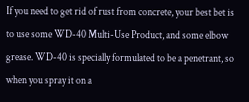If you need to get rid of rust from concrete, your best bet is to use some WD-40 Multi-Use Product, and some elbow grease. WD-40 is specially formulated to be a penetrant, so when you spray it on a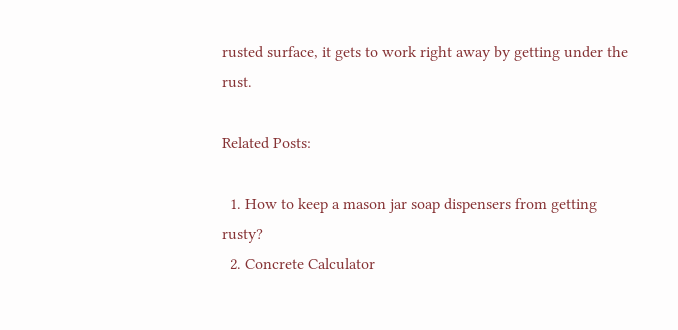rusted surface, it gets to work right away by getting under the rust.

Related Posts:

  1. How to keep a mason jar soap dispensers from getting rusty?
  2. Concrete Calculator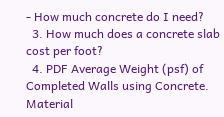- How much concrete do I need?
  3. How much does a concrete slab cost per foot?
  4. PDF Average Weight (psf) of Completed Walls using Concrete. Material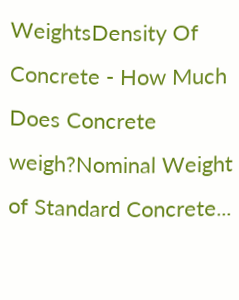WeightsDensity Of Concrete - How Much Does Concrete weigh?Nominal Weight of Standard Concrete...